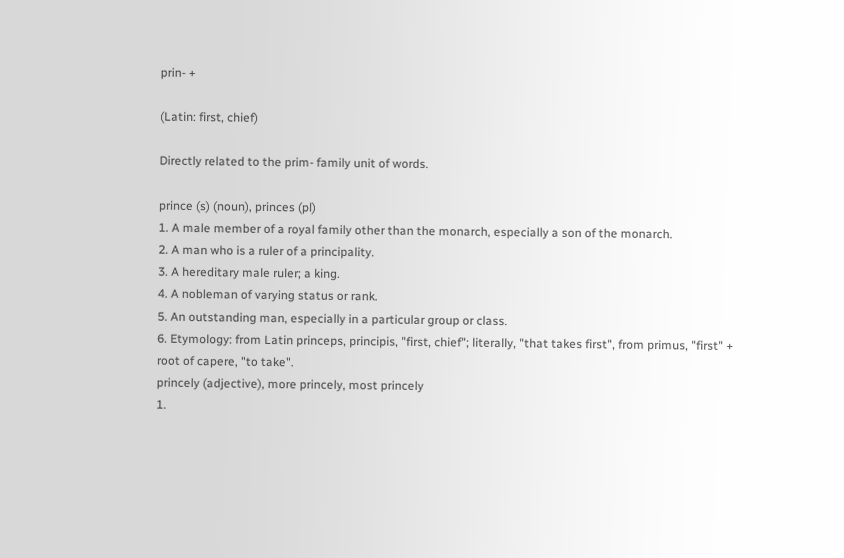prin- +

(Latin: first, chief)

Directly related to the prim- family unit of words.

prince (s) (noun), princes (pl)
1. A male member of a royal family other than the monarch, especially a son of the monarch.
2. A man who is a ruler of a principality.
3. A hereditary male ruler; a king.
4. A nobleman of varying status or rank.
5. An outstanding man, especially in a particular group or class.
6. Etymology: from Latin princeps, principis, "first, chief"; literally, "that takes first", from primus, "first" + root of capere, "to take".
princely (adjective), more princely, most princely
1.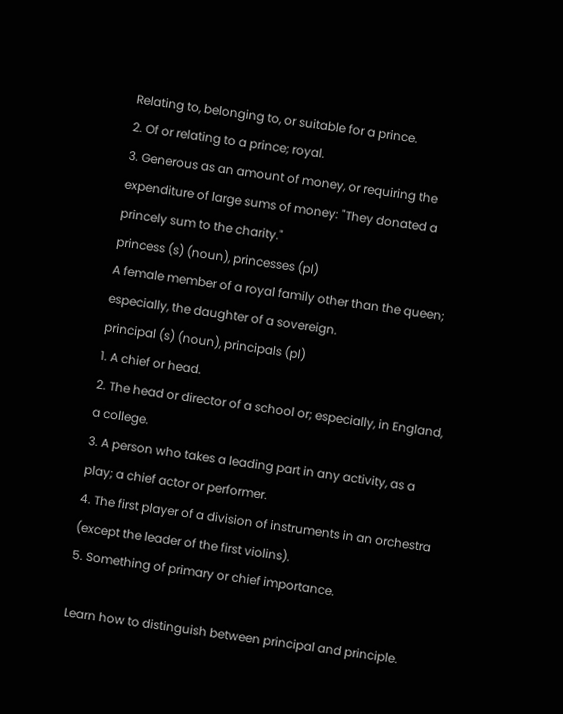Relating to, belonging to, or suitable for a prince.
2. Of or relating to a prince; royal.
3. Generous as an amount of money, or requiring the expenditure of large sums of money: "They donated a princely sum to the charity."
princess (s) (noun), princesses (pl)
A female member of a royal family other than the queen; especially, the daughter of a sovereign.
principal (s) (noun), principals (pl)
1. A chief or head.
2. The head or director of a school or; especially, in England, a college.
3. A person who takes a leading part in any activity, as a play; a chief actor or performer.
4. The first player of a division of instruments in an orchestra (except the leader of the first violins).
5. Something of primary or chief importance.

Learn how to distinguish between principal and principle.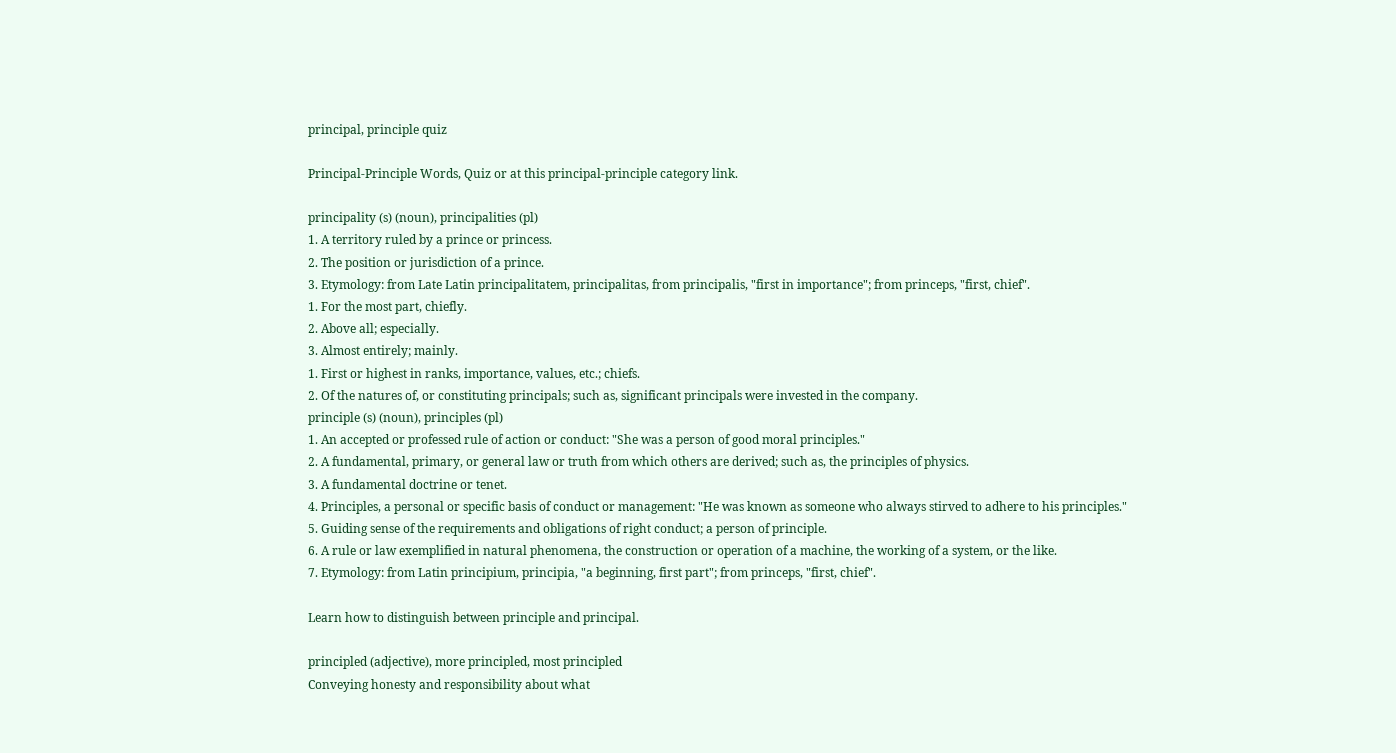principal, principle quiz

Principal-Principle Words, Quiz or at this principal-principle category link.

principality (s) (noun), principalities (pl)
1. A territory ruled by a prince or princess.
2. The position or jurisdiction of a prince.
3. Etymology: from Late Latin principalitatem, principalitas, from principalis, "first in importance"; from princeps, "first, chief".
1. For the most part, chiefly.
2. Above all; especially.
3. Almost entirely; mainly.
1. First or highest in ranks, importance, values, etc.; chiefs.
2. Of the natures of, or constituting principals; such as, significant principals were invested in the company.
principle (s) (noun), principles (pl)
1. An accepted or professed rule of action or conduct: "She was a person of good moral principles."
2. A fundamental, primary, or general law or truth from which others are derived; such as, the principles of physics.
3. A fundamental doctrine or tenet.
4. Principles, a personal or specific basis of conduct or management: "He was known as someone who always stirved to adhere to his principles."
5. Guiding sense of the requirements and obligations of right conduct; a person of principle.
6. A rule or law exemplified in natural phenomena, the construction or operation of a machine, the working of a system, or the like.
7. Etymology: from Latin principium, principia, "a beginning, first part"; from princeps, "first, chief".

Learn how to distinguish between principle and principal.

principled (adjective), more principled, most principled
Conveying honesty and responsibility about what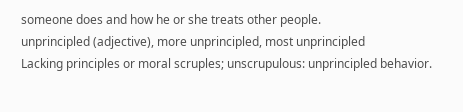someone does and how he or she treats other people.
unprincipled (adjective), more unprincipled, most unprincipled
Lacking principles or moral scruples; unscrupulous: unprincipled behavior.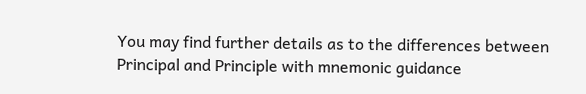You may find further details as to the differences between Principal and Principle with mnemonic guidance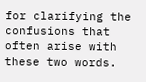for clarifying the confusions that often arise with these two words.